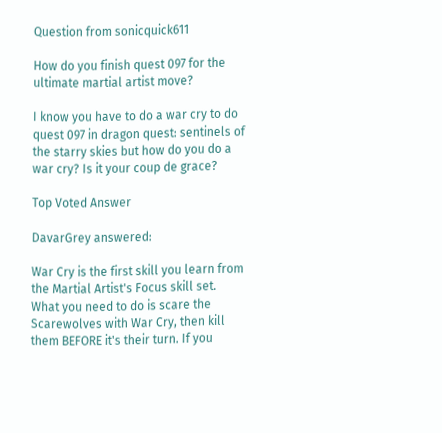Question from sonicquick611

How do you finish quest 097 for the ultimate martial artist move?

I know you have to do a war cry to do quest 097 in dragon quest: sentinels of the starry skies but how do you do a war cry? Is it your coup de grace?

Top Voted Answer

DavarGrey answered:

War Cry is the first skill you learn from the Martial Artist's Focus skill set. What you need to do is scare the Scarewolves with War Cry, then kill them BEFORE it's their turn. If you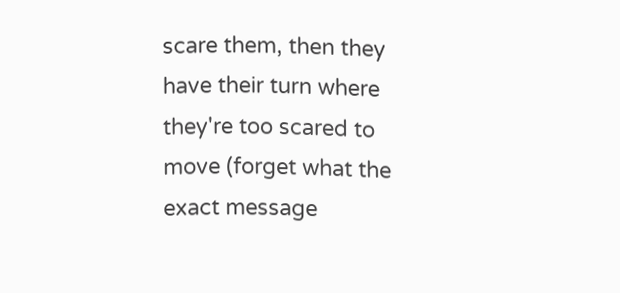scare them, then they have their turn where they're too scared to move (forget what the exact message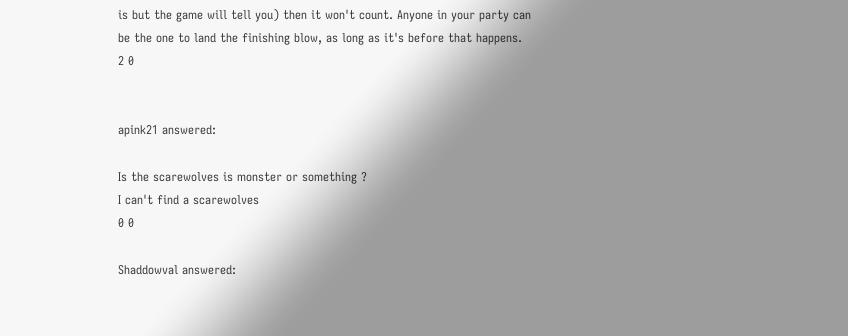is but the game will tell you) then it won't count. Anyone in your party can be the one to land the finishing blow, as long as it's before that happens.
2 0


apink21 answered:

Is the scarewolves is monster or something ?
I can't find a scarewolves
0 0

Shaddowval answered: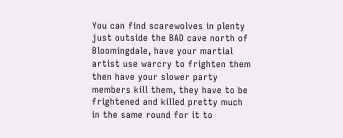You can find scarewolves in plenty just outside the BAD cave north of Bloomingdale, have your martial artist use warcry to frighten them then have your slower party members kill them, they have to be frightened and killed pretty much in the same round for it to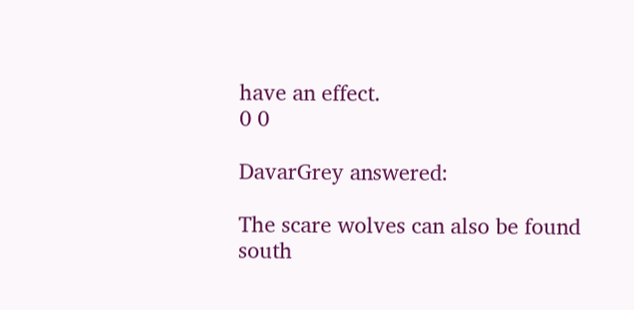have an effect.
0 0

DavarGrey answered:

The scare wolves can also be found south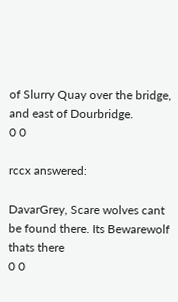of Slurry Quay over the bridge, and east of Dourbridge.
0 0

rccx answered:

DavarGrey, Scare wolves cant be found there. Its Bewarewolf thats there
0 0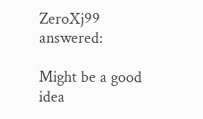ZeroXj99 answered:

Might be a good idea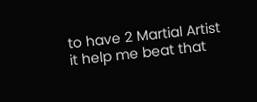to have 2 Martial Artist it help me beat that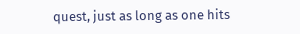quest, just as long as one hits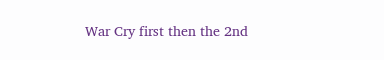War Cry first then the 2nd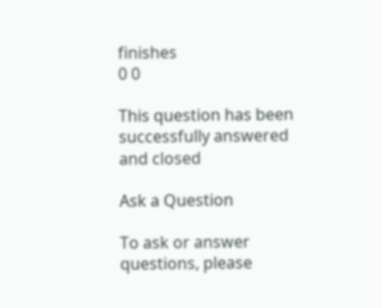finishes
0 0

This question has been successfully answered and closed

Ask a Question

To ask or answer questions, please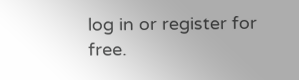log in or register for free.